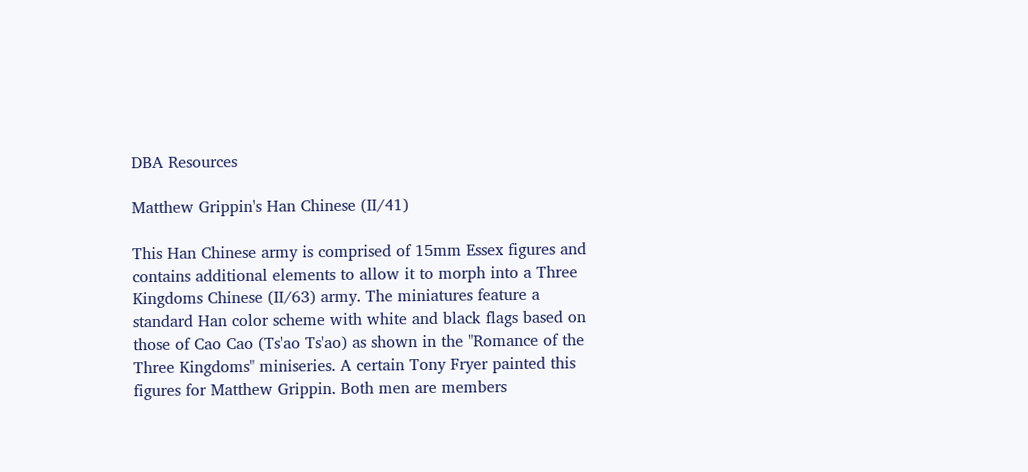DBA Resources

Matthew Grippin's Han Chinese (II/41)

This Han Chinese army is comprised of 15mm Essex figures and contains additional elements to allow it to morph into a Three Kingdoms Chinese (II/63) army. The miniatures feature a standard Han color scheme with white and black flags based on those of Cao Cao (Ts'ao Ts'ao) as shown in the "Romance of the Three Kingdoms" miniseries. A certain Tony Fryer painted this figures for Matthew Grippin. Both men are members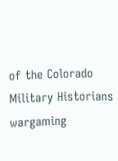of the Colorado Military Historians wargaming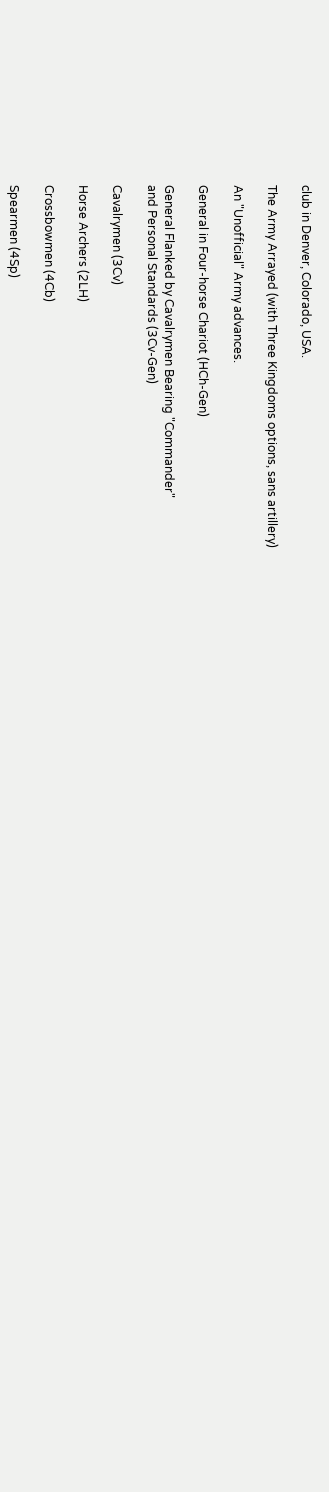club in Denver, Colorado, USA.

The Army Arrayed (with Three Kingdoms options, sans artillery)

An "Unofficial" Army advances.

General in Four-horse Chariot (HCh-Gen)

General Flanked by Cavalrymen Bearing "Commander"
and Personal Standards (3Cv-Gen)

Cavalrymen (3Cv)

Horse Archers (2LH)

Crossbowmen (4Cb)

Spearmen (4Sp)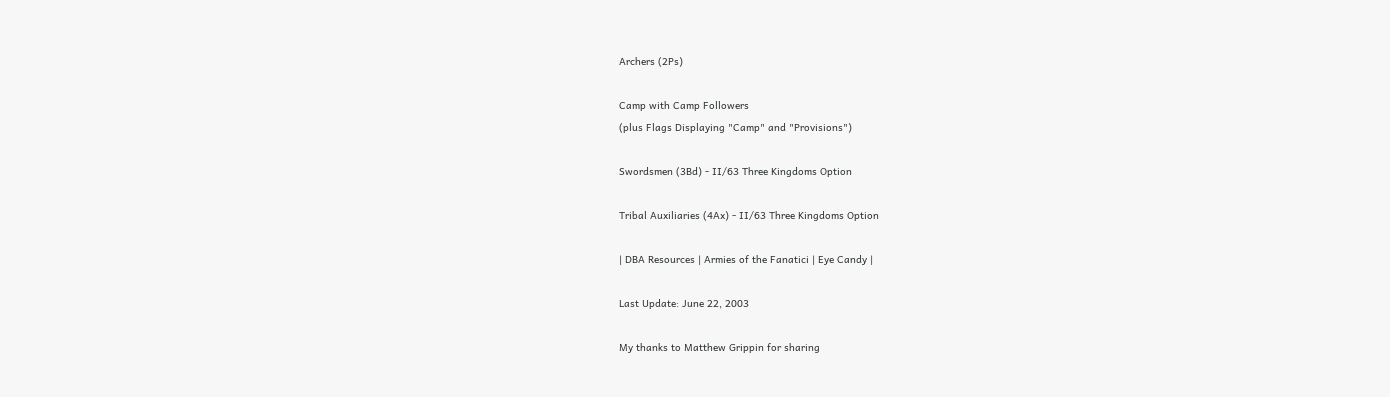Archers (2Ps)

Camp with Camp Followers
(plus Flags Displaying "Camp" and "Provisions")

Swordsmen (3Bd) - II/63 Three Kingdoms Option

Tribal Auxiliaries (4Ax) - II/63 Three Kingdoms Option

| DBA Resources | Armies of the Fanatici | Eye Candy |

Last Update: June 22, 2003

My thanks to Matthew Grippin for sharing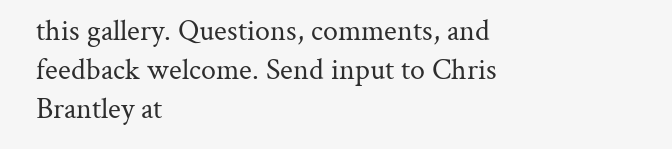this gallery. Questions, comments, and feedback welcome. Send input to Chris Brantley at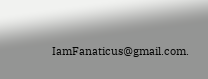IamFanaticus@gmail.com.